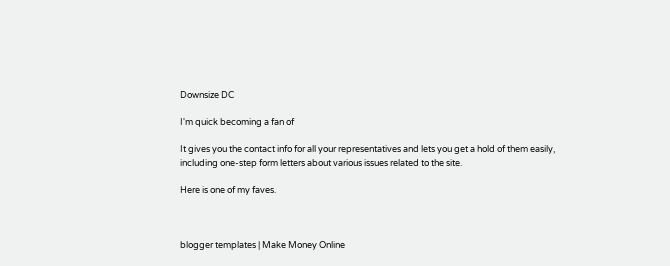Downsize DC

I'm quick becoming a fan of

It gives you the contact info for all your representatives and lets you get a hold of them easily, including one-step form letters about various issues related to the site.

Here is one of my faves.



blogger templates | Make Money Online